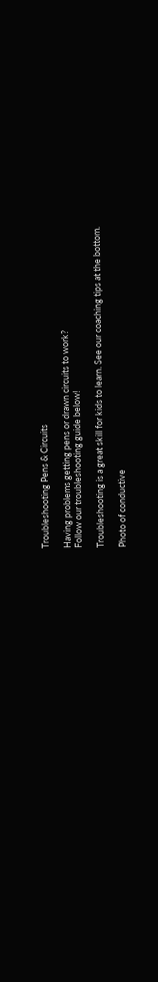Troubleshooting Pens & Circuits

Having problems getting pens or drawn circuits to work?
Follow our troubleshooting guide below!

Troubleshooting is a great skill for kids to learn. See our coaching tips at the bottom.

Photo of conductive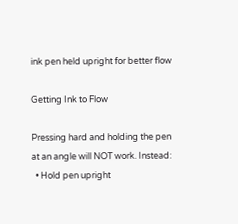ink pen held upright for better flow

Getting Ink to Flow

Pressing hard and holding the pen at an angle will NOT work. Instead:
  • Hold pen upright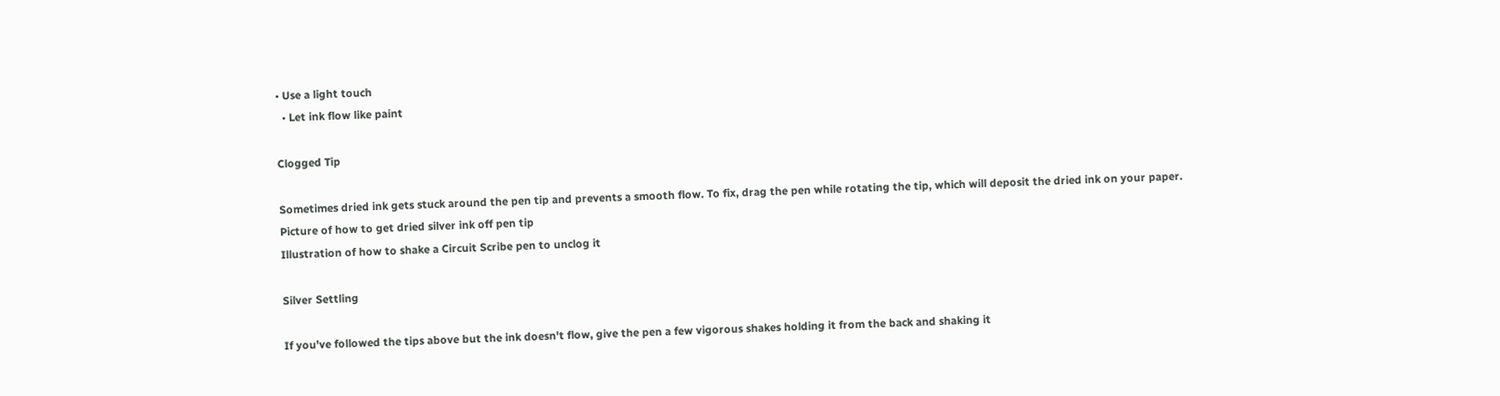• Use a light touch
  • Let ink flow like paint

Clogged Tip

Sometimes dried ink gets stuck around the pen tip and prevents a smooth flow. To fix, drag the pen while rotating the tip, which will deposit the dried ink on your paper.
Picture of how to get dried silver ink off pen tip
Illustration of how to shake a Circuit Scribe pen to unclog it

Silver Settling

If you've followed the tips above but the ink doesn't flow, give the pen a few vigorous shakes holding it from the back and shaking it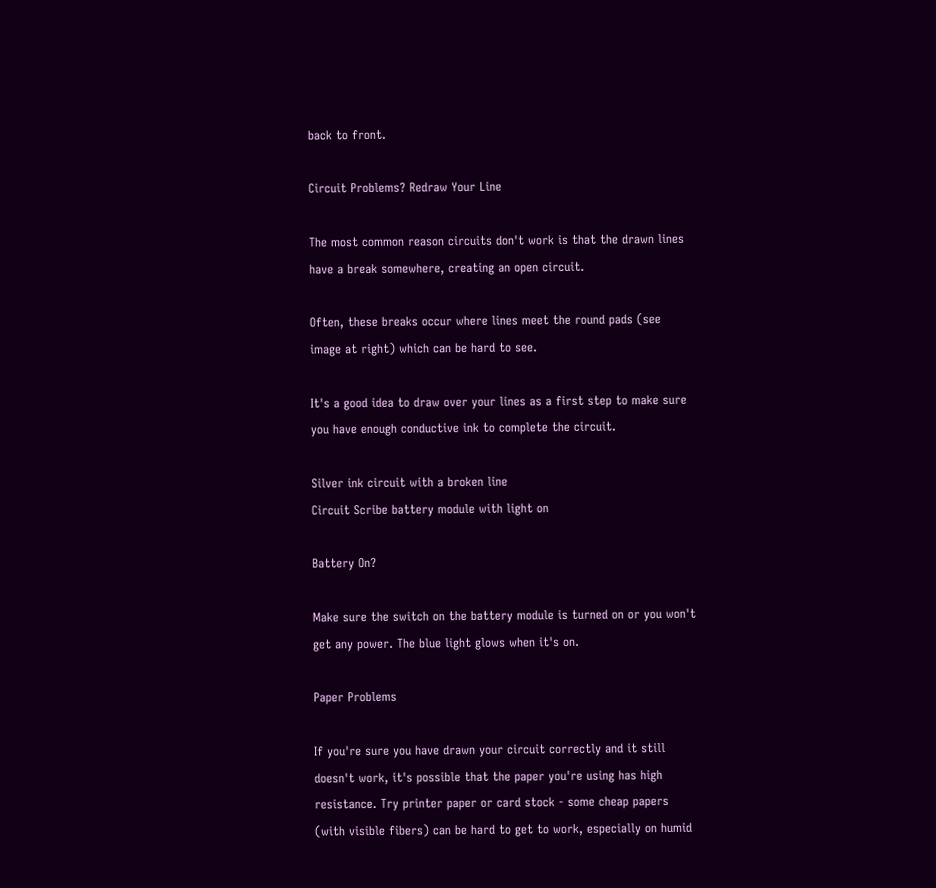back to front.

Circuit Problems? Redraw Your Line

The most common reason circuits don't work is that the drawn lines have a break somewhere, creating an open circuit.

Often, these breaks occur where lines meet the round pads (see image at right) which can be hard to see.

It's a good idea to draw over your lines as a first step to make sure you have enough conductive ink to complete the circuit.

Silver ink circuit with a broken line
Circuit Scribe battery module with light on

Battery On?

Make sure the switch on the battery module is turned on or you won't get any power. The blue light glows when it's on.

Paper Problems

If you're sure you have drawn your circuit correctly and it still doesn't work, it's possible that the paper you're using has high resistance. Try printer paper or card stock - some cheap papers (with visible fibers) can be hard to get to work, especially on humid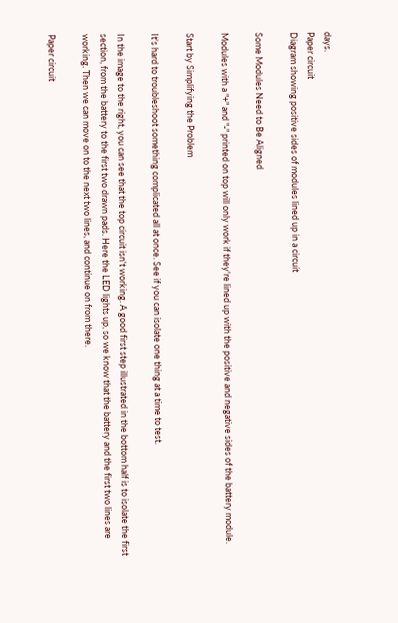days.
Paper circuit
Diagram showing positive sides of modules lined up in a circuit

Some Modules Need to Be Aligned

Modules with a "+" and "-" printed on top will only work if they're lined up with the positive and negative sides of the battery module.

Start by Simplifying the Problem

It's hard to troubleshoot something complicated all at once. See if you can isolate one thing at a time to test.

In the image to the right, you can see that the top circuit isn't working. A good first step illustrated in the bottom half is to isolate the first section, from the battery to the first two drawn pads. Here the LED lights up, so we know that the battery and the first two lines are working. Then we can move on to the next two lines, and continue on from there.

Paper circuit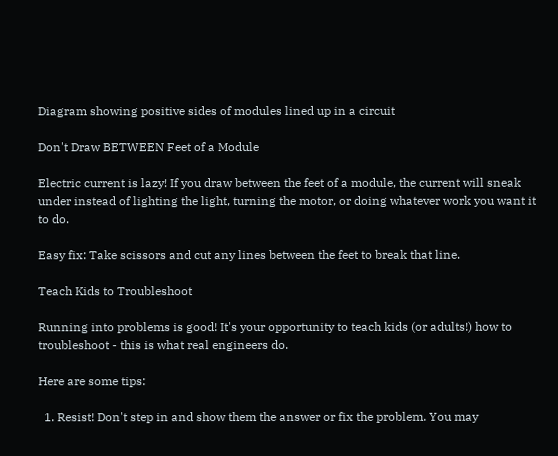Diagram showing positive sides of modules lined up in a circuit

Don't Draw BETWEEN Feet of a Module

Electric current is lazy! If you draw between the feet of a module, the current will sneak under instead of lighting the light, turning the motor, or doing whatever work you want it to do.

Easy fix: Take scissors and cut any lines between the feet to break that line.

Teach Kids to Troubleshoot

Running into problems is good! It's your opportunity to teach kids (or adults!) how to troubleshoot - this is what real engineers do.

Here are some tips:

  1. Resist! Don't step in and show them the answer or fix the problem. You may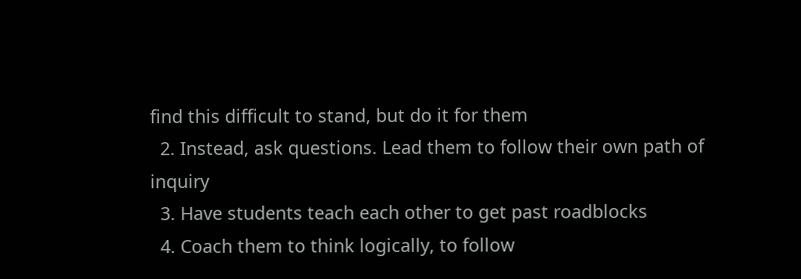find this difficult to stand, but do it for them
  2. Instead, ask questions. Lead them to follow their own path of inquiry
  3. Have students teach each other to get past roadblocks
  4. Coach them to think logically, to follow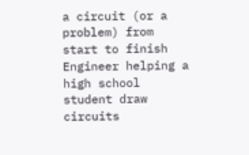a circuit (or a problem) from start to finish
Engineer helping a high school student draw circuits